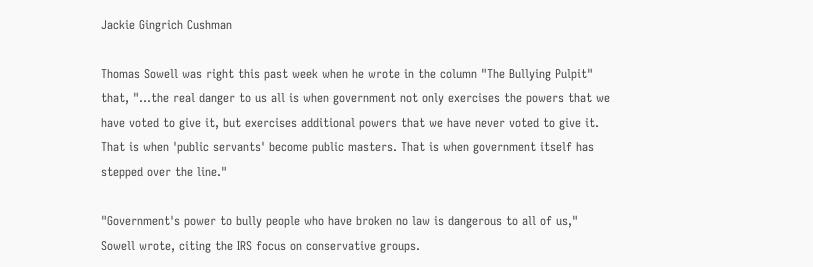Jackie Gingrich Cushman

Thomas Sowell was right this past week when he wrote in the column "The Bullying Pulpit" that, "…the real danger to us all is when government not only exercises the powers that we have voted to give it, but exercises additional powers that we have never voted to give it. That is when 'public servants' become public masters. That is when government itself has stepped over the line."

"Government's power to bully people who have broken no law is dangerous to all of us," Sowell wrote, citing the IRS focus on conservative groups.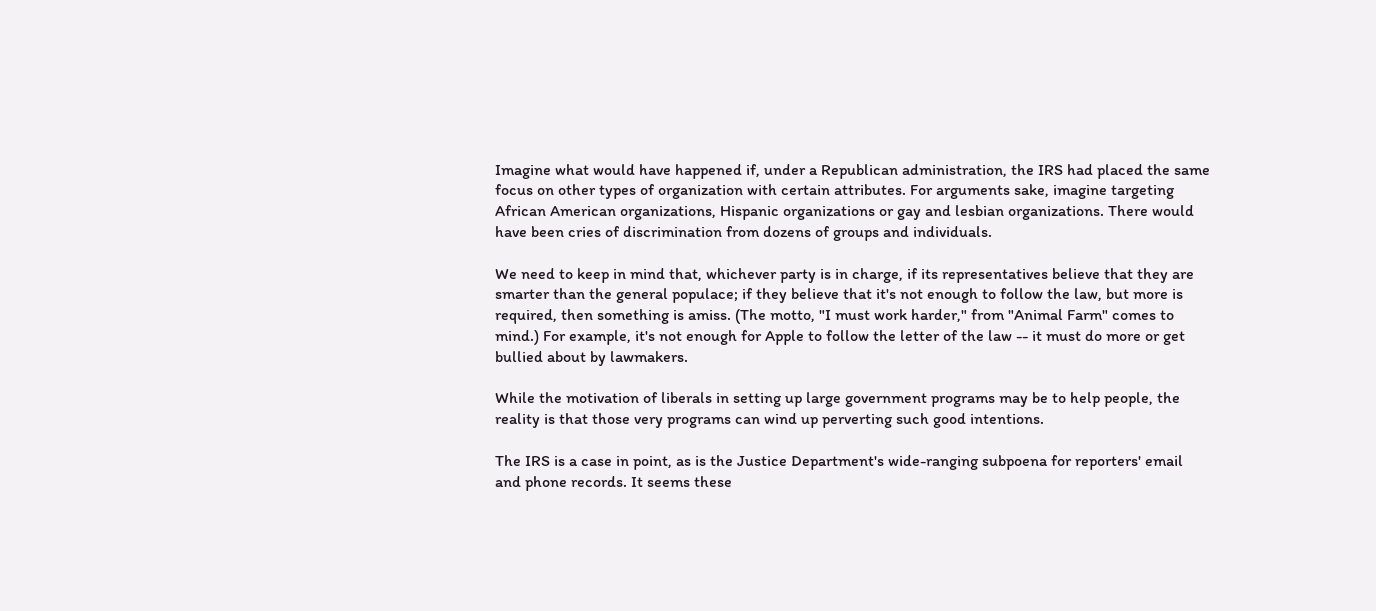Imagine what would have happened if, under a Republican administration, the IRS had placed the same focus on other types of organization with certain attributes. For arguments sake, imagine targeting African American organizations, Hispanic organizations or gay and lesbian organizations. There would have been cries of discrimination from dozens of groups and individuals.

We need to keep in mind that, whichever party is in charge, if its representatives believe that they are smarter than the general populace; if they believe that it's not enough to follow the law, but more is required, then something is amiss. (The motto, "I must work harder," from "Animal Farm" comes to mind.) For example, it's not enough for Apple to follow the letter of the law -- it must do more or get bullied about by lawmakers.

While the motivation of liberals in setting up large government programs may be to help people, the reality is that those very programs can wind up perverting such good intentions.

The IRS is a case in point, as is the Justice Department's wide-ranging subpoena for reporters' email and phone records. It seems these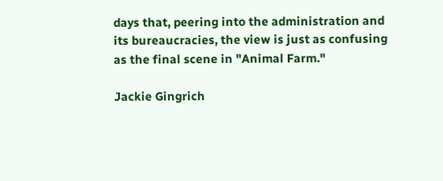days that, peering into the administration and its bureaucracies, the view is just as confusing as the final scene in "Animal Farm."

Jackie Gingrich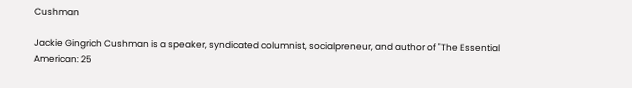Cushman

Jackie Gingrich Cushman is a speaker, syndicated columnist, socialpreneur, and author of "The Essential American: 25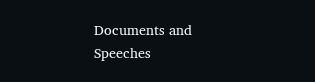Documents and Speeches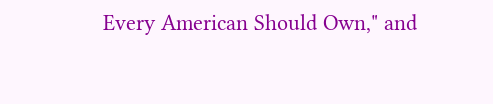Every American Should Own," and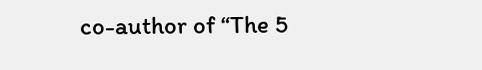co-author of “The 5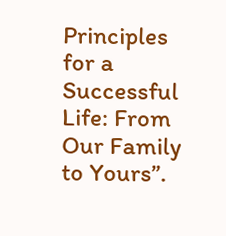Principles for a Successful Life: From Our Family to Yours”.